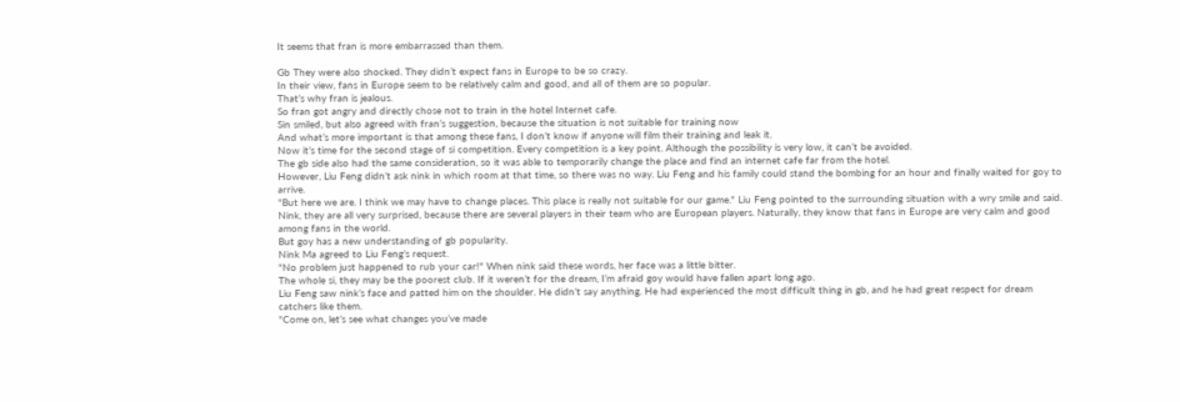It seems that fran is more embarrassed than them.

Gb They were also shocked. They didn’t expect fans in Europe to be so crazy.
In their view, fans in Europe seem to be relatively calm and good, and all of them are so popular.
That’s why fran is jealous.
So fran got angry and directly chose not to train in the hotel Internet cafe.
Sin smiled, but also agreed with fran’s suggestion, because the situation is not suitable for training now
And what’s more important is that among these fans, I don’t know if anyone will film their training and leak it.
Now it’s time for the second stage of si competition. Every competition is a key point. Although the possibility is very low, it can’t be avoided.
The gb side also had the same consideration, so it was able to temporarily change the place and find an internet cafe far from the hotel.
However, Liu Feng didn’t ask nink in which room at that time, so there was no way. Liu Feng and his family could stand the bombing for an hour and finally waited for goy to arrive.
"But here we are. I think we may have to change places. This place is really not suitable for our game." Liu Feng pointed to the surrounding situation with a wry smile and said.
Nink, they are all very surprised, because there are several players in their team who are European players. Naturally, they know that fans in Europe are very calm and good among fans in the world.
But goy has a new understanding of gb popularity.
Nink Ma agreed to Liu Feng’s request.
"No problem just happened to rub your car!" When nink said these words, her face was a little bitter.
The whole si, they may be the poorest club. If it weren’t for the dream, I’m afraid goy would have fallen apart long ago.
Liu Feng saw nink’s face and patted him on the shoulder. He didn’t say anything. He had experienced the most difficult thing in gb, and he had great respect for dream catchers like them.
"Come on, let’s see what changes you’ve made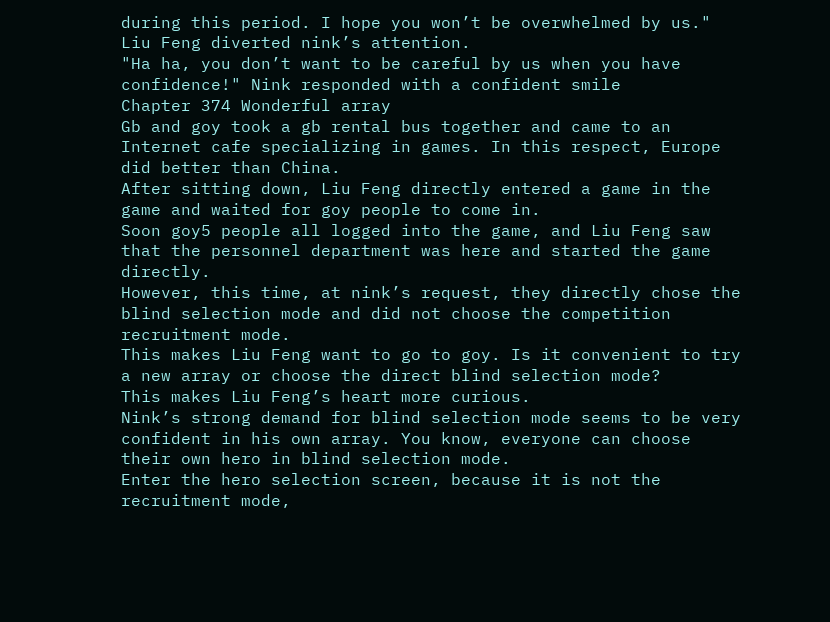during this period. I hope you won’t be overwhelmed by us." Liu Feng diverted nink’s attention.
"Ha ha, you don’t want to be careful by us when you have confidence!" Nink responded with a confident smile
Chapter 374 Wonderful array
Gb and goy took a gb rental bus together and came to an Internet cafe specializing in games. In this respect, Europe did better than China.
After sitting down, Liu Feng directly entered a game in the game and waited for goy people to come in.
Soon goy5 people all logged into the game, and Liu Feng saw that the personnel department was here and started the game directly.
However, this time, at nink’s request, they directly chose the blind selection mode and did not choose the competition recruitment mode.
This makes Liu Feng want to go to goy. Is it convenient to try a new array or choose the direct blind selection mode?
This makes Liu Feng’s heart more curious.
Nink’s strong demand for blind selection mode seems to be very confident in his own array. You know, everyone can choose their own hero in blind selection mode.
Enter the hero selection screen, because it is not the recruitment mode,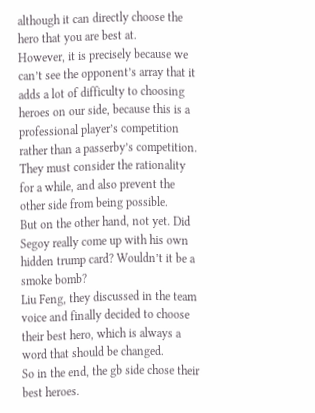although it can directly choose the hero that you are best at.
However, it is precisely because we can’t see the opponent’s array that it adds a lot of difficulty to choosing heroes on our side, because this is a professional player’s competition rather than a passerby’s competition.
They must consider the rationality for a while, and also prevent the other side from being possible.
But on the other hand, not yet. Did Segoy really come up with his own hidden trump card? Wouldn’t it be a smoke bomb?
Liu Feng, they discussed in the team voice and finally decided to choose their best hero, which is always a word that should be changed.
So in the end, the gb side chose their best heroes.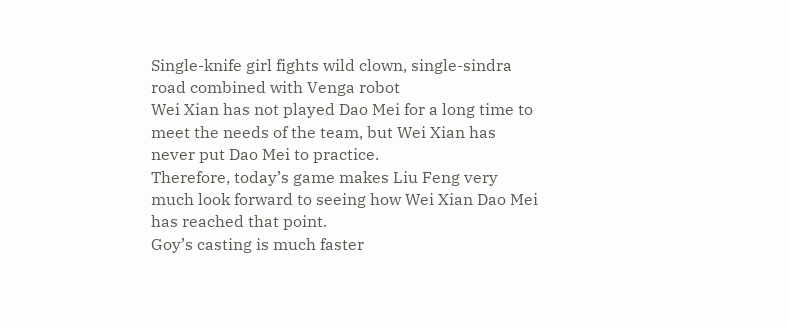Single-knife girl fights wild clown, single-sindra road combined with Venga robot
Wei Xian has not played Dao Mei for a long time to meet the needs of the team, but Wei Xian has never put Dao Mei to practice.
Therefore, today’s game makes Liu Feng very much look forward to seeing how Wei Xian Dao Mei has reached that point.
Goy’s casting is much faster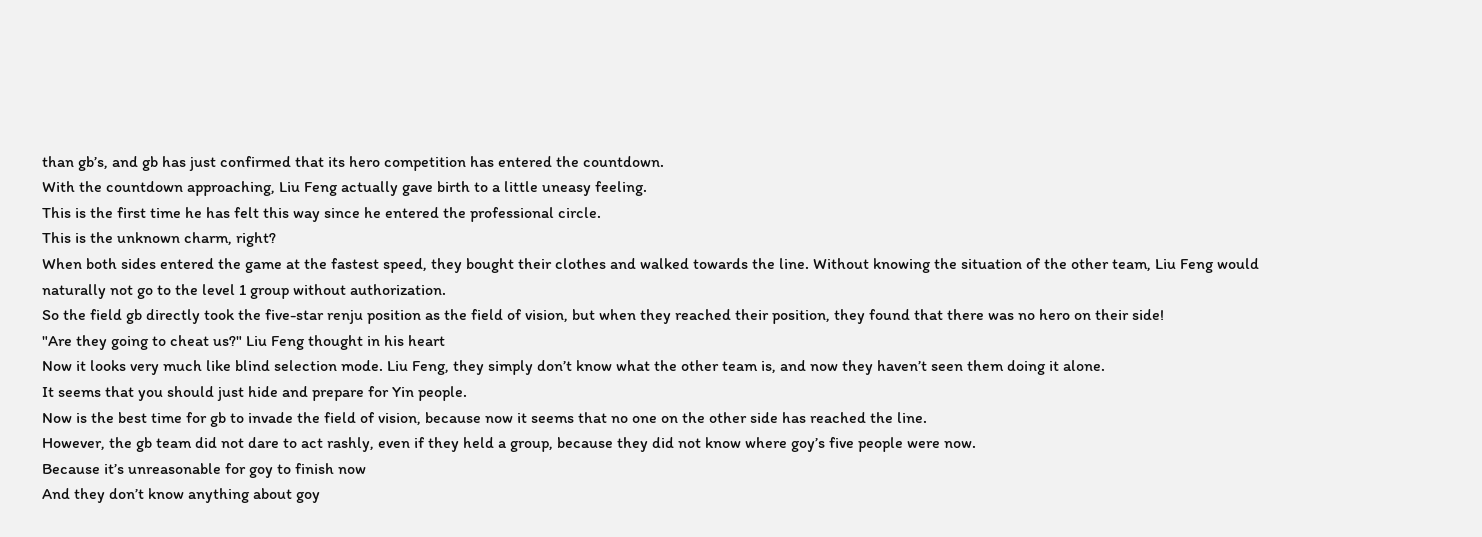than gb’s, and gb has just confirmed that its hero competition has entered the countdown.
With the countdown approaching, Liu Feng actually gave birth to a little uneasy feeling.
This is the first time he has felt this way since he entered the professional circle.
This is the unknown charm, right?
When both sides entered the game at the fastest speed, they bought their clothes and walked towards the line. Without knowing the situation of the other team, Liu Feng would naturally not go to the level 1 group without authorization.
So the field gb directly took the five-star renju position as the field of vision, but when they reached their position, they found that there was no hero on their side!
"Are they going to cheat us?" Liu Feng thought in his heart
Now it looks very much like blind selection mode. Liu Feng, they simply don’t know what the other team is, and now they haven’t seen them doing it alone.
It seems that you should just hide and prepare for Yin people.
Now is the best time for gb to invade the field of vision, because now it seems that no one on the other side has reached the line.
However, the gb team did not dare to act rashly, even if they held a group, because they did not know where goy’s five people were now.
Because it’s unreasonable for goy to finish now
And they don’t know anything about goy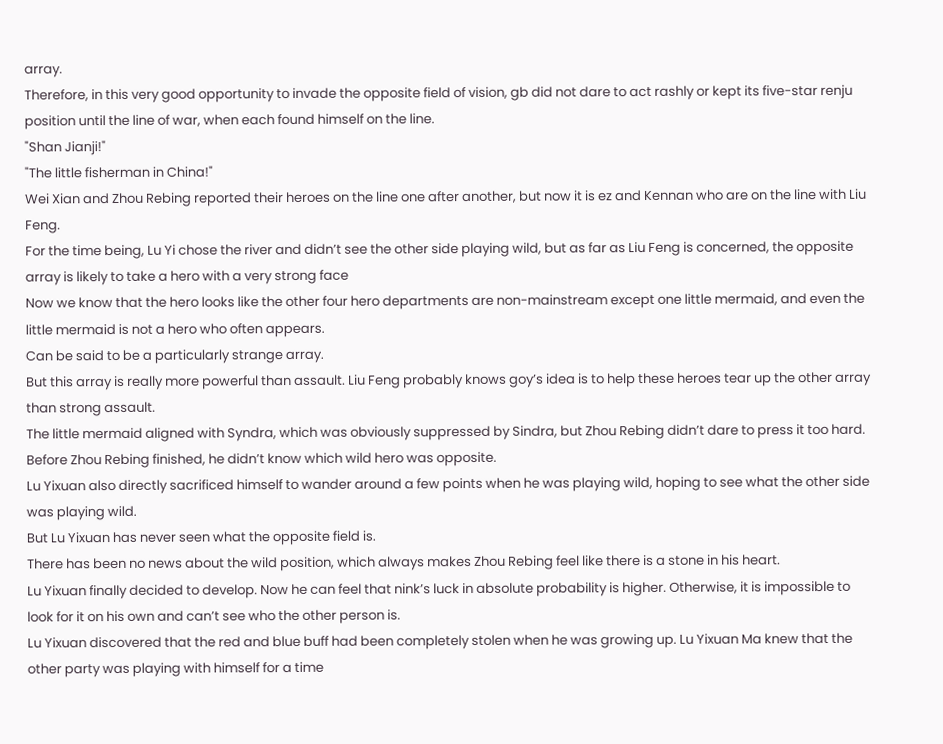array.
Therefore, in this very good opportunity to invade the opposite field of vision, gb did not dare to act rashly or kept its five-star renju position until the line of war, when each found himself on the line.
"Shan Jianji!"
"The little fisherman in China!"
Wei Xian and Zhou Rebing reported their heroes on the line one after another, but now it is ez and Kennan who are on the line with Liu Feng.
For the time being, Lu Yi chose the river and didn’t see the other side playing wild, but as far as Liu Feng is concerned, the opposite array is likely to take a hero with a very strong face
Now we know that the hero looks like the other four hero departments are non-mainstream except one little mermaid, and even the little mermaid is not a hero who often appears.
Can be said to be a particularly strange array.
But this array is really more powerful than assault. Liu Feng probably knows goy’s idea is to help these heroes tear up the other array than strong assault.
The little mermaid aligned with Syndra, which was obviously suppressed by Sindra, but Zhou Rebing didn’t dare to press it too hard. Before Zhou Rebing finished, he didn’t know which wild hero was opposite.
Lu Yixuan also directly sacrificed himself to wander around a few points when he was playing wild, hoping to see what the other side was playing wild.
But Lu Yixuan has never seen what the opposite field is.
There has been no news about the wild position, which always makes Zhou Rebing feel like there is a stone in his heart.
Lu Yixuan finally decided to develop. Now he can feel that nink’s luck in absolute probability is higher. Otherwise, it is impossible to look for it on his own and can’t see who the other person is.
Lu Yixuan discovered that the red and blue buff had been completely stolen when he was growing up. Lu Yixuan Ma knew that the other party was playing with himself for a time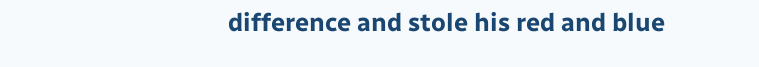difference and stole his red and blue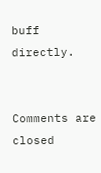buff directly.


Comments are closed